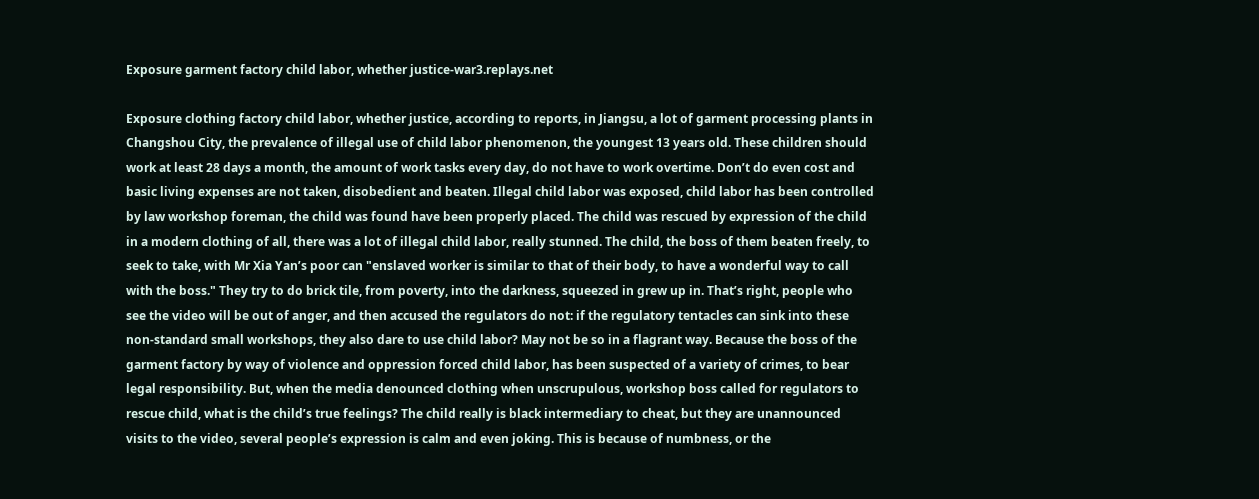Exposure garment factory child labor, whether justice-war3.replays.net

Exposure clothing factory child labor, whether justice, according to reports, in Jiangsu, a lot of garment processing plants in Changshou City, the prevalence of illegal use of child labor phenomenon, the youngest 13 years old. These children should work at least 28 days a month, the amount of work tasks every day, do not have to work overtime. Don’t do even cost and basic living expenses are not taken, disobedient and beaten. Illegal child labor was exposed, child labor has been controlled by law workshop foreman, the child was found have been properly placed. The child was rescued by expression of the child in a modern clothing of all, there was a lot of illegal child labor, really stunned. The child, the boss of them beaten freely, to seek to take, with Mr Xia Yan’s poor can "enslaved worker is similar to that of their body, to have a wonderful way to call with the boss." They try to do brick tile, from poverty, into the darkness, squeezed in grew up in. That’s right, people who see the video will be out of anger, and then accused the regulators do not: if the regulatory tentacles can sink into these non-standard small workshops, they also dare to use child labor? May not be so in a flagrant way. Because the boss of the garment factory by way of violence and oppression forced child labor, has been suspected of a variety of crimes, to bear legal responsibility. But, when the media denounced clothing when unscrupulous, workshop boss called for regulators to rescue child, what is the child’s true feelings? The child really is black intermediary to cheat, but they are unannounced visits to the video, several people’s expression is calm and even joking. This is because of numbness, or the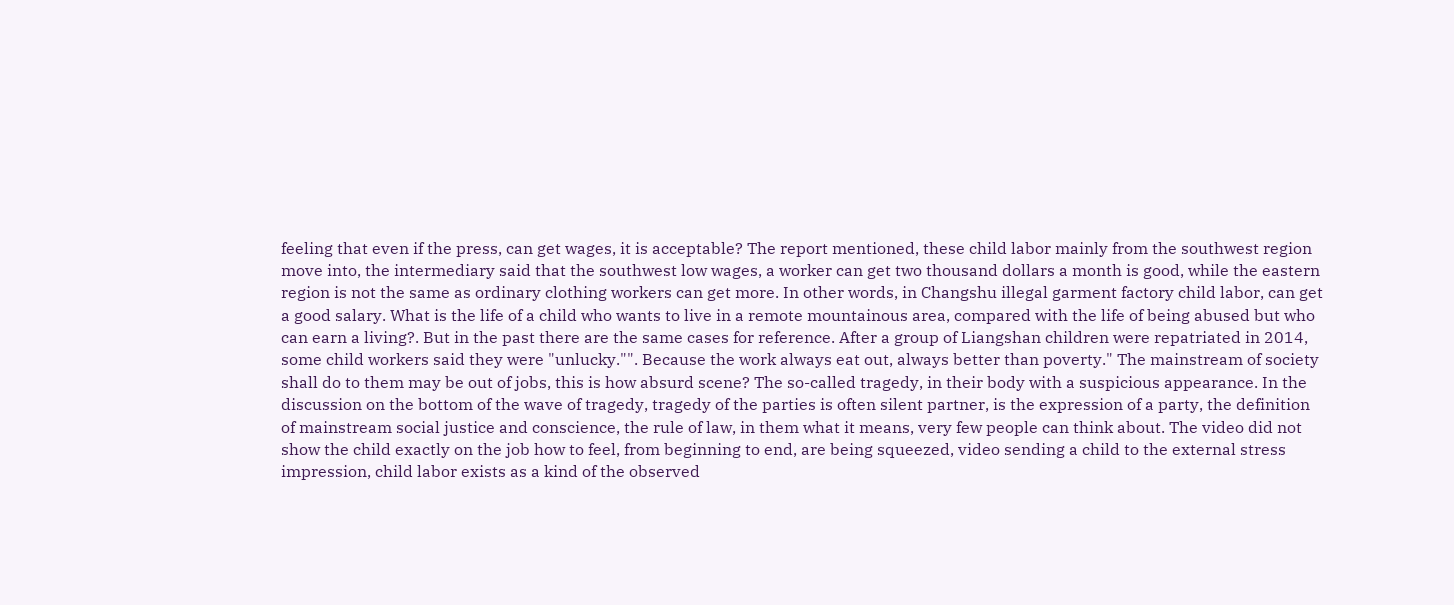feeling that even if the press, can get wages, it is acceptable? The report mentioned, these child labor mainly from the southwest region move into, the intermediary said that the southwest low wages, a worker can get two thousand dollars a month is good, while the eastern region is not the same as ordinary clothing workers can get more. In other words, in Changshu illegal garment factory child labor, can get a good salary. What is the life of a child who wants to live in a remote mountainous area, compared with the life of being abused but who can earn a living?. But in the past there are the same cases for reference. After a group of Liangshan children were repatriated in 2014, some child workers said they were "unlucky."". Because the work always eat out, always better than poverty." The mainstream of society shall do to them may be out of jobs, this is how absurd scene? The so-called tragedy, in their body with a suspicious appearance. In the discussion on the bottom of the wave of tragedy, tragedy of the parties is often silent partner, is the expression of a party, the definition of mainstream social justice and conscience, the rule of law, in them what it means, very few people can think about. The video did not show the child exactly on the job how to feel, from beginning to end, are being squeezed, video sending a child to the external stress impression, child labor exists as a kind of the observed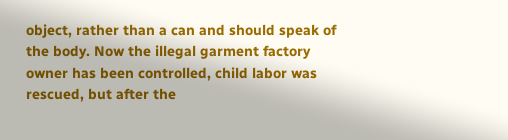object, rather than a can and should speak of the body. Now the illegal garment factory owner has been controlled, child labor was rescued, but after the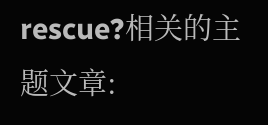rescue?相关的主题文章: